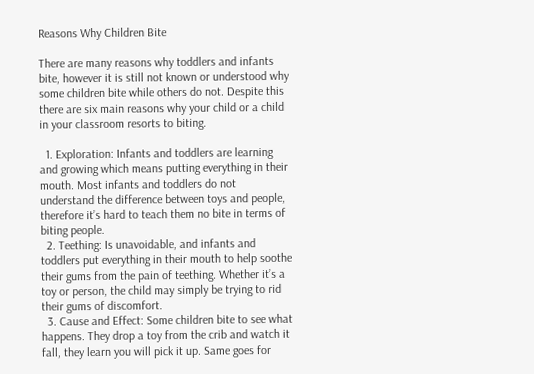Reasons Why Children Bite

There are many reasons why toddlers and infants bite, however it is still not known or understood why some children bite while others do not. Despite this there are six main reasons why your child or a child in your classroom resorts to biting.

  1. Exploration: Infants and toddlers are learning and growing which means putting everything in their mouth. Most infants and toddlers do not understand the difference between toys and people, therefore it’s hard to teach them no bite in terms of biting people.
  2. Teething: Is unavoidable, and infants and toddlers put everything in their mouth to help soothe their gums from the pain of teething. Whether it’s a toy or person, the child may simply be trying to rid their gums of discomfort.
  3. Cause and Effect: Some children bite to see what happens. They drop a toy from the crib and watch it fall, they learn you will pick it up. Same goes for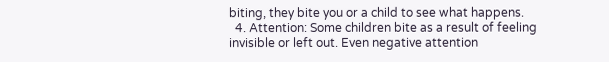biting, they bite you or a child to see what happens.
  4. Attention: Some children bite as a result of feeling invisible or left out. Even negative attention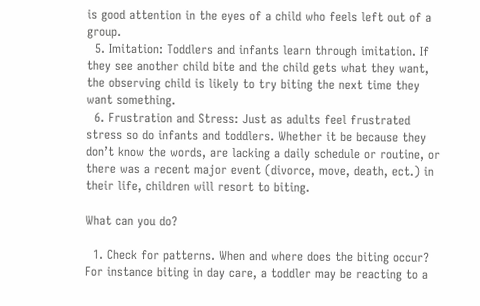is good attention in the eyes of a child who feels left out of a group.
  5. Imitation: Toddlers and infants learn through imitation. If they see another child bite and the child gets what they want, the observing child is likely to try biting the next time they want something.
  6. Frustration and Stress: Just as adults feel frustrated stress so do infants and toddlers. Whether it be because they don’t know the words, are lacking a daily schedule or routine, or there was a recent major event (divorce, move, death, ect.) in their life, children will resort to biting.

What can you do?

  1. Check for patterns. When and where does the biting occur? For instance biting in day care, a toddler may be reacting to a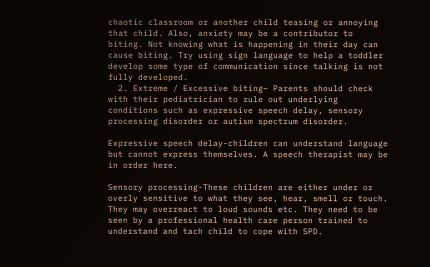chaotic classroom or another child teasing or annoying that child. Also, anxiety may be a contributor to biting. Not knowing what is happening in their day can cause biting. Try using sign language to help a toddler develop some type of communication since talking is not fully developed.
  2. Extreme / Excessive biting– Parents should check with their pediatrician to rule out underlying conditions such as expressive speech delay, sensory processing disorder or autism spectrum disorder.

Expressive speech delay-children can understand language but cannot express themselves. A speech therapist may be in order here.

Sensory processing-These children are either under or overly sensitive to what they see, hear, smell or touch. They may overreact to loud sounds etc. They need to be seen by a professional health care person trained to understand and tach child to cope with SPD.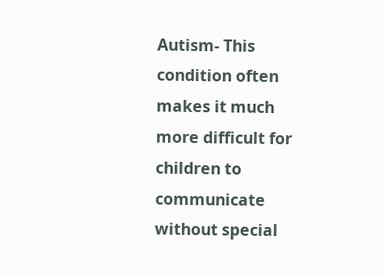Autism- This condition often makes it much more difficult for children to communicate without special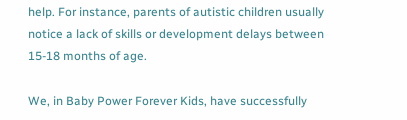help. For instance, parents of autistic children usually notice a lack of skills or development delays between 15-18 months of age.

We, in Baby Power Forever Kids, have successfully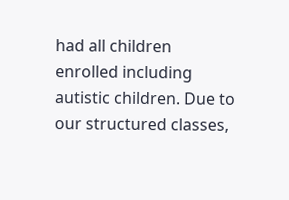had all children enrolled including autistic children. Due to our structured classes,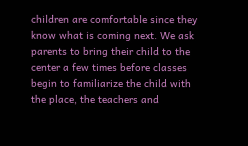children are comfortable since they know what is coming next. We ask parents to bring their child to the center a few times before classes begin to familiarize the child with the place, the teachers and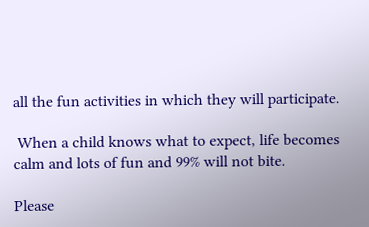all the fun activities in which they will participate.

 When a child knows what to expect, life becomes calm and lots of fun and 99% will not bite.

Please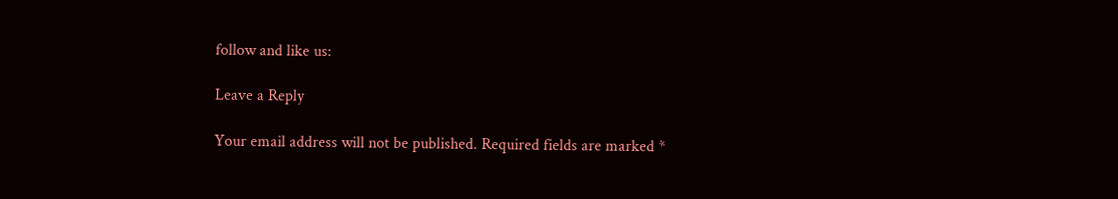follow and like us:

Leave a Reply

Your email address will not be published. Required fields are marked *